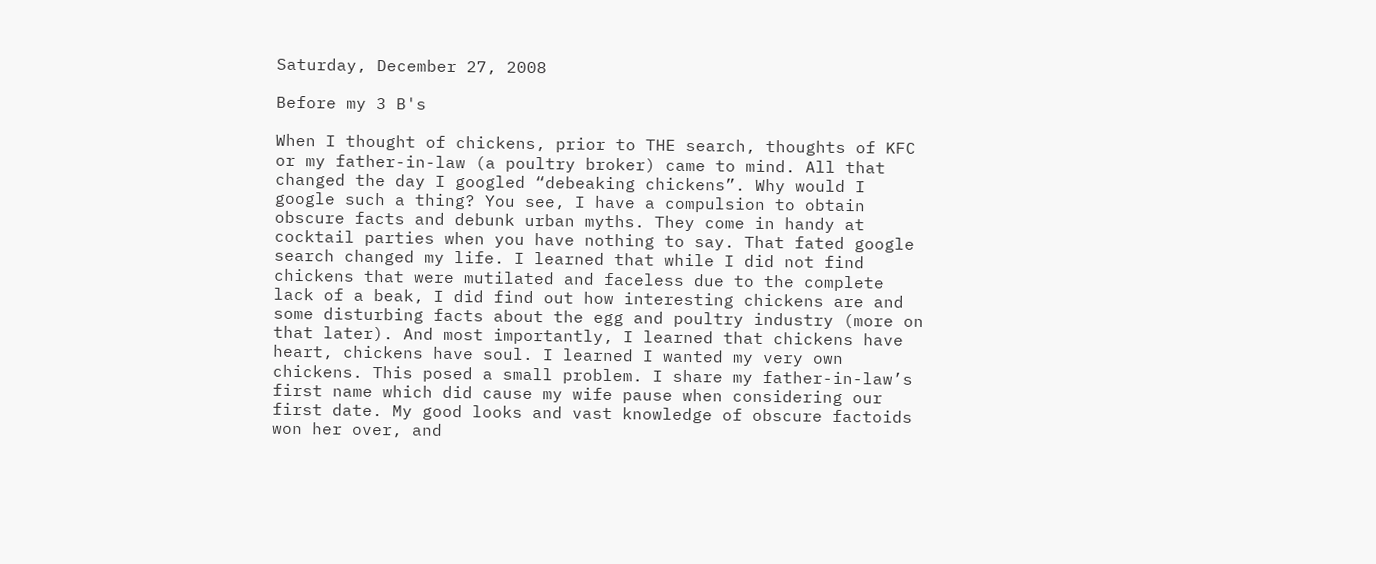Saturday, December 27, 2008

Before my 3 B's

When I thought of chickens, prior to THE search, thoughts of KFC or my father-in-law (a poultry broker) came to mind. All that changed the day I googled “debeaking chickens”. Why would I google such a thing? You see, I have a compulsion to obtain obscure facts and debunk urban myths. They come in handy at cocktail parties when you have nothing to say. That fated google search changed my life. I learned that while I did not find chickens that were mutilated and faceless due to the complete lack of a beak, I did find out how interesting chickens are and some disturbing facts about the egg and poultry industry (more on that later). And most importantly, I learned that chickens have heart, chickens have soul. I learned I wanted my very own chickens. This posed a small problem. I share my father-in-law’s first name which did cause my wife pause when considering our first date. My good looks and vast knowledge of obscure factoids won her over, and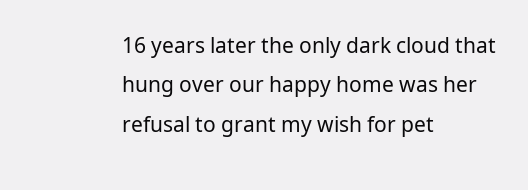16 years later the only dark cloud that hung over our happy home was her refusal to grant my wish for pet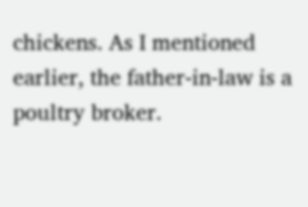chickens. As I mentioned earlier, the father-in-law is a poultry broker.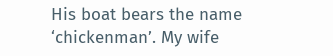His boat bears the name ‘chickenman’. My wife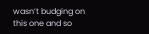wasn’t budging on this one and so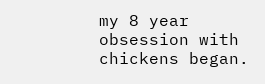my 8 year obsession with chickens began.